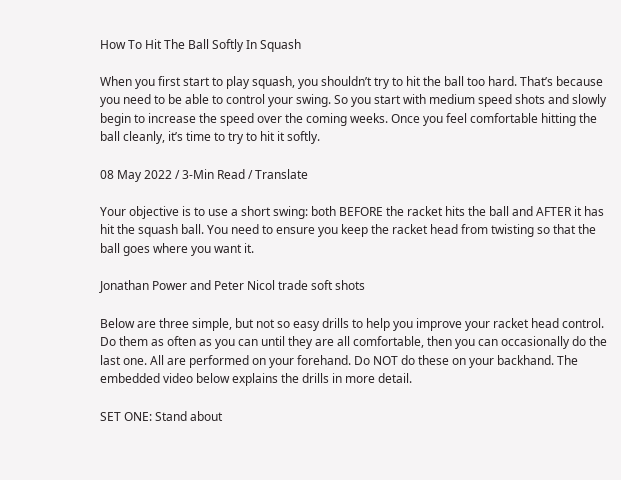How To Hit The Ball Softly In Squash

When you first start to play squash, you shouldn’t try to hit the ball too hard. That’s because you need to be able to control your swing. So you start with medium speed shots and slowly begin to increase the speed over the coming weeks. Once you feel comfortable hitting the ball cleanly, it’s time to try to hit it softly.

08 May 2022 / 3-Min Read / Translate

Your objective is to use a short swing: both BEFORE the racket hits the ball and AFTER it has hit the squash ball. You need to ensure you keep the racket head from twisting so that the ball goes where you want it.

Jonathan Power and Peter Nicol trade soft shots

Below are three simple, but not so easy drills to help you improve your racket head control. Do them as often as you can until they are all comfortable, then you can occasionally do the last one. All are performed on your forehand. Do NOT do these on your backhand. The embedded video below explains the drills in more detail.

SET ONE: Stand about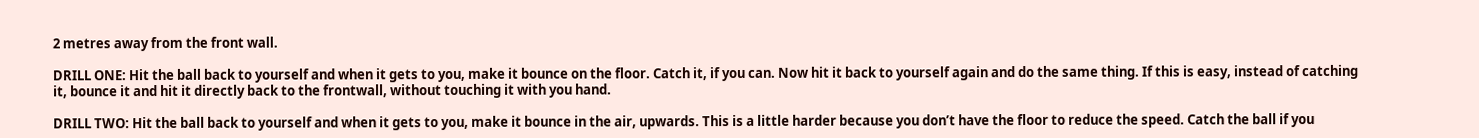2 metres away from the front wall.

DRILL ONE: Hit the ball back to yourself and when it gets to you, make it bounce on the floor. Catch it, if you can. Now hit it back to yourself again and do the same thing. If this is easy, instead of catching it, bounce it and hit it directly back to the frontwall, without touching it with you hand.

DRILL TWO: Hit the ball back to yourself and when it gets to you, make it bounce in the air, upwards. This is a little harder because you don’t have the floor to reduce the speed. Catch the ball if you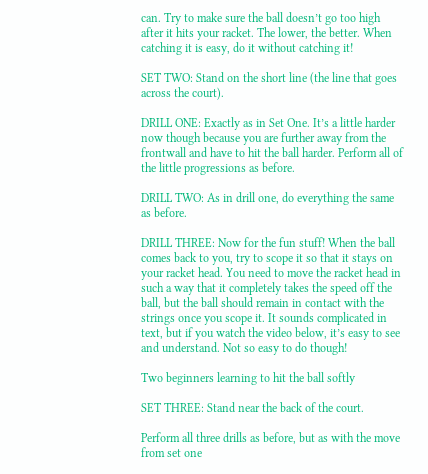can. Try to make sure the ball doesn’t go too high after it hits your racket. The lower, the better. When catching it is easy, do it without catching it!

SET TWO: Stand on the short line (the line that goes across the court).

DRILL ONE: Exactly as in Set One. It’s a little harder now though because you are further away from the frontwall and have to hit the ball harder. Perform all of the little progressions as before.

DRILL TWO: As in drill one, do everything the same as before.

DRILL THREE: Now for the fun stuff! When the ball comes back to you, try to scope it so that it stays on your racket head. You need to move the racket head in such a way that it completely takes the speed off the ball, but the ball should remain in contact with the strings once you scope it. It sounds complicated in text, but if you watch the video below, it’s easy to see and understand. Not so easy to do though!

Two beginners learning to hit the ball softly

SET THREE: Stand near the back of the court.

Perform all three drills as before, but as with the move from set one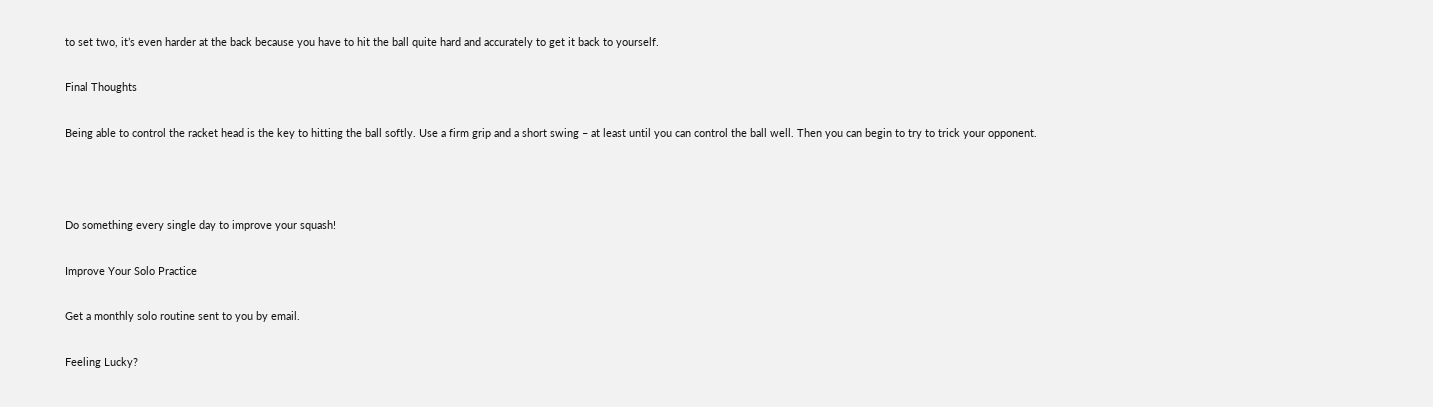to set two, it’s even harder at the back because you have to hit the ball quite hard and accurately to get it back to yourself.

Final Thoughts

Being able to control the racket head is the key to hitting the ball softly. Use a firm grip and a short swing – at least until you can control the ball well. Then you can begin to try to trick your opponent.



Do something every single day to improve your squash!

Improve Your Solo Practice

Get a monthly solo routine sent to you by email.

Feeling Lucky?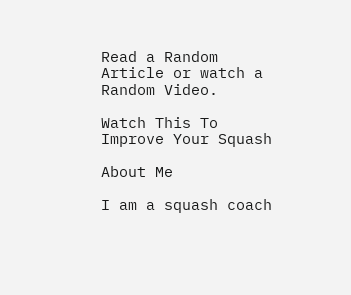Read a Random Article or watch a Random Video.

Watch This To Improve Your Squash

About Me

I am a squash coach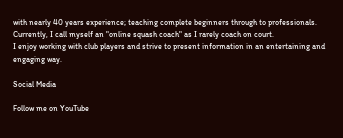with nearly 40 years experience; teaching complete beginners through to professionals.
Currently, I call myself an "online squash coach" as I rarely coach on court.
I enjoy working with club players and strive to present information in an entertaining and engaging way.

Social Media

Follow me on YouTube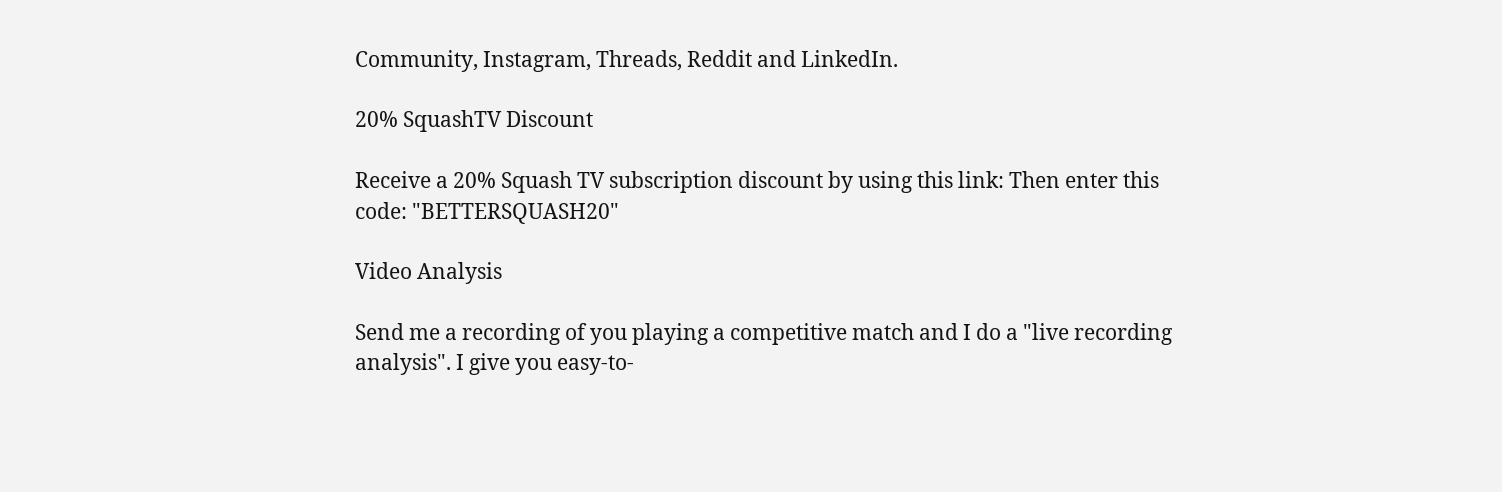Community, Instagram, Threads, Reddit and LinkedIn.

20% SquashTV Discount

Receive a 20% Squash TV subscription discount by using this link: Then enter this code: "BETTERSQUASH20"

Video Analysis

Send me a recording of you playing a competitive match and I do a "live recording analysis". I give you easy-to-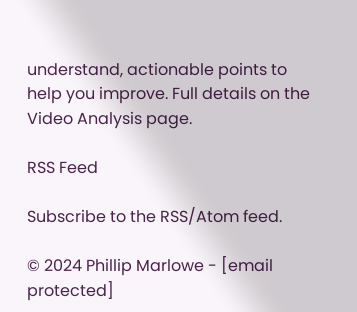understand, actionable points to help you improve. Full details on the Video Analysis page.

RSS Feed

Subscribe to the RSS/Atom feed.

© 2024 Phillip Marlowe - [email protected]